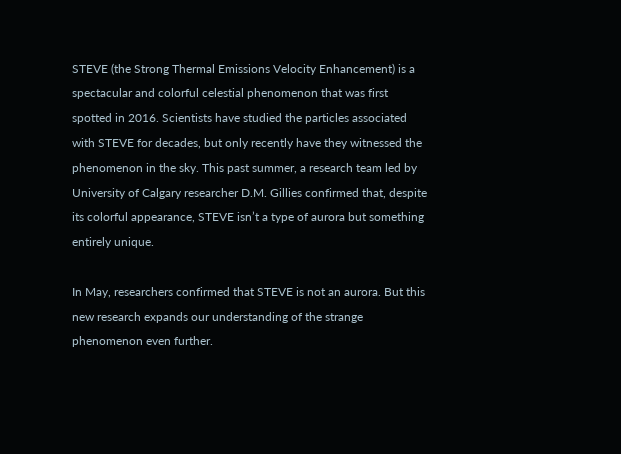STEVE (the Strong Thermal Emissions Velocity Enhancement) is a spectacular and colorful celestial phenomenon that was first spotted in 2016. Scientists have studied the particles associated with STEVE for decades, but only recently have they witnessed the phenomenon in the sky. This past summer, a research team led by University of Calgary researcher D.M. Gillies confirmed that, despite its colorful appearance, STEVE isn’t a type of aurora but something entirely unique.

In May, researchers confirmed that STEVE is not an aurora. But this new research expands our understanding of the strange phenomenon even further.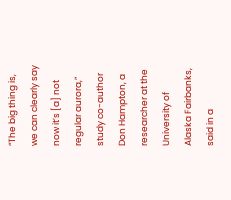“The big thing is, we can clearly say now it’s [a] not regular aurora,” study co-author Don Hampton, a researcher at the University of Alaska Fairbanks, said in a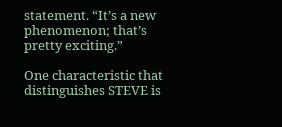statement. “It’s a new phenomenon; that’s pretty exciting.”

One characteristic that distinguishes STEVE is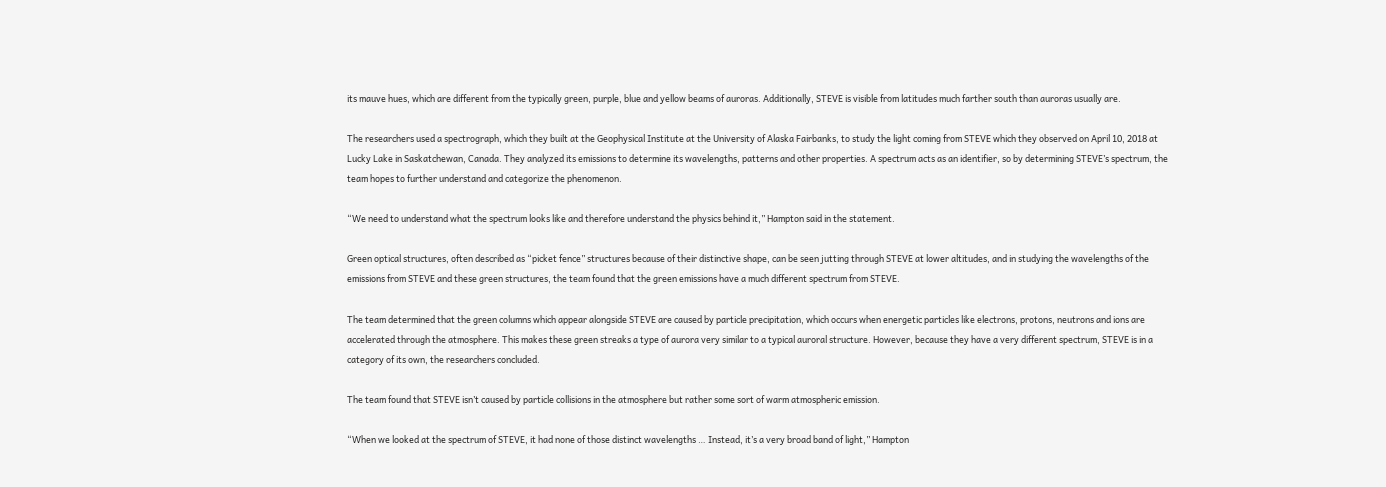its mauve hues, which are different from the typically green, purple, blue and yellow beams of auroras. Additionally, STEVE is visible from latitudes much farther south than auroras usually are.

The researchers used a spectrograph, which they built at the Geophysical Institute at the University of Alaska Fairbanks, to study the light coming from STEVE which they observed on April 10, 2018 at Lucky Lake in Saskatchewan, Canada. They analyzed its emissions to determine its wavelengths, patterns and other properties. A spectrum acts as an identifier, so by determining STEVE’s spectrum, the team hopes to further understand and categorize the phenomenon.

“We need to understand what the spectrum looks like and therefore understand the physics behind it,” Hampton said in the statement.

Green optical structures, often described as “picket fence” structures because of their distinctive shape, can be seen jutting through STEVE at lower altitudes, and in studying the wavelengths of the emissions from STEVE and these green structures, the team found that the green emissions have a much different spectrum from STEVE.

The team determined that the green columns which appear alongside STEVE are caused by particle precipitation, which occurs when energetic particles like electrons, protons, neutrons and ions are accelerated through the atmosphere. This makes these green streaks a type of aurora very similar to a typical auroral structure. However, because they have a very different spectrum, STEVE is in a category of its own, the researchers concluded.

The team found that STEVE isn’t caused by particle collisions in the atmosphere but rather some sort of warm atmospheric emission.

“When we looked at the spectrum of STEVE, it had none of those distinct wavelengths … Instead, it’s a very broad band of light,” Hampton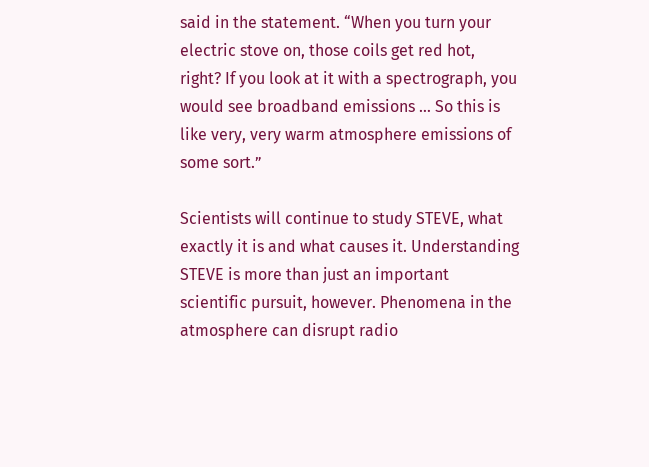said in the statement. “When you turn your electric stove on, those coils get red hot, right? If you look at it with a spectrograph, you would see broadband emissions … So this is like very, very warm atmosphere emissions of some sort.”

Scientists will continue to study STEVE, what exactly it is and what causes it. Understanding STEVE is more than just an important scientific pursuit, however. Phenomena in the atmosphere can disrupt radio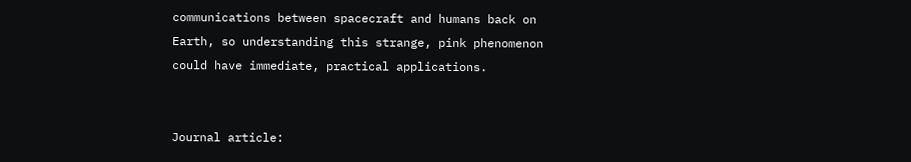communications between spacecraft and humans back on Earth, so understanding this strange, pink phenomenon could have immediate, practical applications.


Journal article: